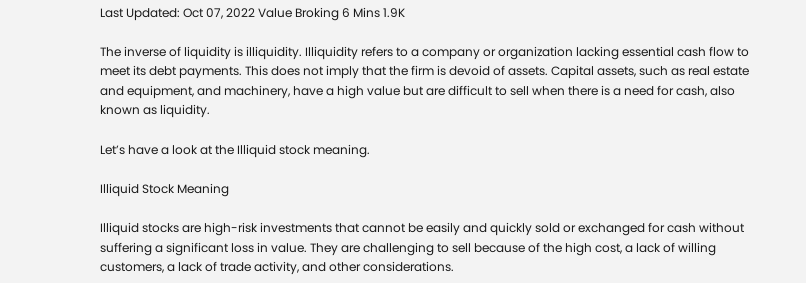Last Updated: Oct 07, 2022 Value Broking 6 Mins 1.9K

The inverse of liquidity is illiquidity. Illiquidity refers to a company or organization lacking essential cash flow to meet its debt payments. This does not imply that the firm is devoid of assets. Capital assets, such as real estate and equipment, and machinery, have a high value but are difficult to sell when there is a need for cash, also known as liquidity.

Let’s have a look at the Illiquid stock meaning.

Illiquid Stock Meaning

Illiquid stocks are high-risk investments that cannot be easily and quickly sold or exchanged for cash without suffering a significant loss in value. They are challenging to sell because of the high cost, a lack of willing customers, a lack of trade activity, and other considerations.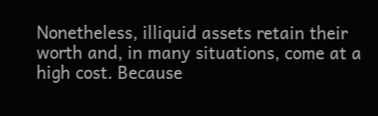Nonetheless, illiquid assets retain their worth and, in many situations, come at a high cost. Because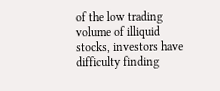of the low trading volume of illiquid stocks, investors have difficulty finding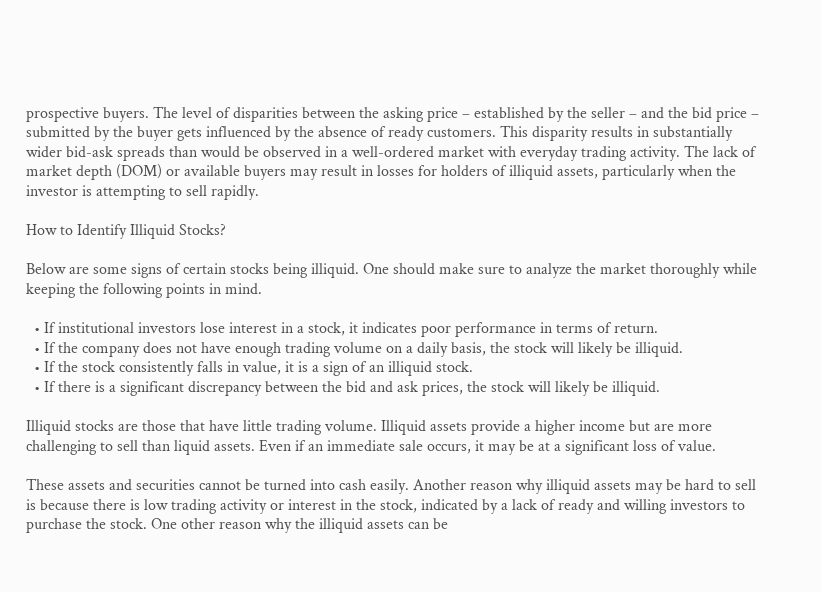prospective buyers. The level of disparities between the asking price – established by the seller – and the bid price – submitted by the buyer gets influenced by the absence of ready customers. This disparity results in substantially wider bid-ask spreads than would be observed in a well-ordered market with everyday trading activity. The lack of market depth (DOM) or available buyers may result in losses for holders of illiquid assets, particularly when the investor is attempting to sell rapidly.

How to Identify Illiquid Stocks?

Below are some signs of certain stocks being illiquid. One should make sure to analyze the market thoroughly while keeping the following points in mind.

  • If institutional investors lose interest in a stock, it indicates poor performance in terms of return.
  • If the company does not have enough trading volume on a daily basis, the stock will likely be illiquid.
  • If the stock consistently falls in value, it is a sign of an illiquid stock.
  • If there is a significant discrepancy between the bid and ask prices, the stock will likely be illiquid.

Illiquid stocks are those that have little trading volume. Illiquid assets provide a higher income but are more challenging to sell than liquid assets. Even if an immediate sale occurs, it may be at a significant loss of value.

These assets and securities cannot be turned into cash easily. Another reason why illiquid assets may be hard to sell is because there is low trading activity or interest in the stock, indicated by a lack of ready and willing investors to purchase the stock. One other reason why the illiquid assets can be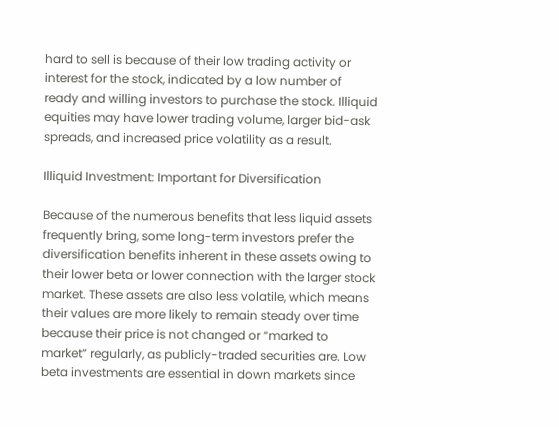hard to sell is because of their low trading activity or interest for the stock, indicated by a low number of ready and willing investors to purchase the stock. Illiquid equities may have lower trading volume, larger bid-ask spreads, and increased price volatility as a result.

Illiquid Investment: Important for Diversification

Because of the numerous benefits that less liquid assets frequently bring, some long-term investors prefer the diversification benefits inherent in these assets owing to their lower beta or lower connection with the larger stock market. These assets are also less volatile, which means their values are more likely to remain steady over time because their price is not changed or “marked to market” regularly, as publicly-traded securities are. Low beta investments are essential in down markets since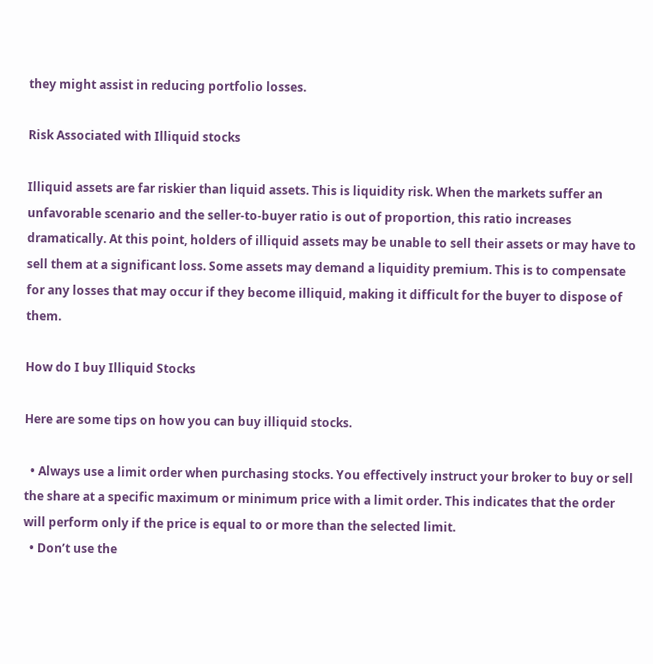they might assist in reducing portfolio losses.

Risk Associated with Illiquid stocks

Illiquid assets are far riskier than liquid assets. This is liquidity risk. When the markets suffer an unfavorable scenario and the seller-to-buyer ratio is out of proportion, this ratio increases dramatically. At this point, holders of illiquid assets may be unable to sell their assets or may have to sell them at a significant loss. Some assets may demand a liquidity premium. This is to compensate for any losses that may occur if they become illiquid, making it difficult for the buyer to dispose of them.

How do I buy Illiquid Stocks

Here are some tips on how you can buy illiquid stocks.

  • Always use a limit order when purchasing stocks. You effectively instruct your broker to buy or sell the share at a specific maximum or minimum price with a limit order. This indicates that the order will perform only if the price is equal to or more than the selected limit.
  • Don’t use the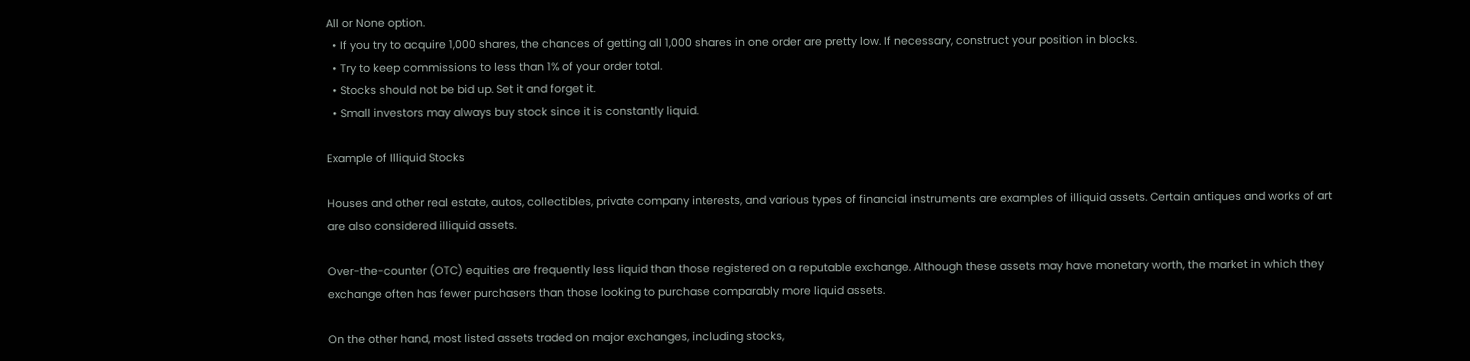All or None option.
  • If you try to acquire 1,000 shares, the chances of getting all 1,000 shares in one order are pretty low. If necessary, construct your position in blocks.
  • Try to keep commissions to less than 1% of your order total.
  • Stocks should not be bid up. Set it and forget it.
  • Small investors may always buy stock since it is constantly liquid.

Example of Illiquid Stocks

Houses and other real estate, autos, collectibles, private company interests, and various types of financial instruments are examples of illiquid assets. Certain antiques and works of art are also considered illiquid assets.

Over-the-counter (OTC) equities are frequently less liquid than those registered on a reputable exchange. Although these assets may have monetary worth, the market in which they exchange often has fewer purchasers than those looking to purchase comparably more liquid assets.

On the other hand, most listed assets traded on major exchanges, including stocks,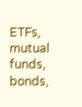ETFs, mutual funds, bonds,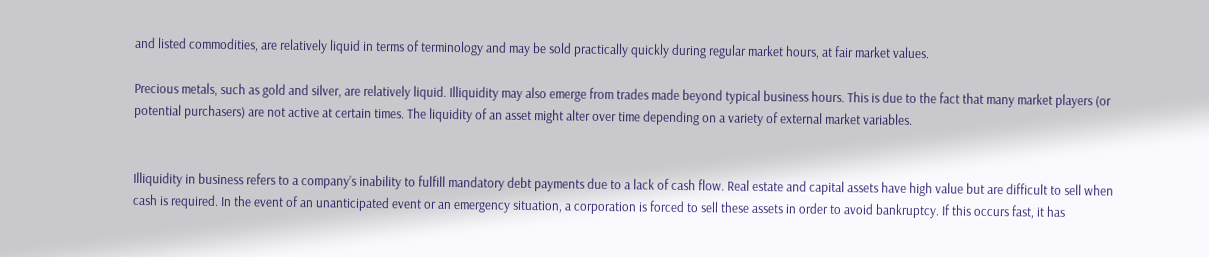and listed commodities, are relatively liquid in terms of terminology and may be sold practically quickly during regular market hours, at fair market values.

Precious metals, such as gold and silver, are relatively liquid. Illiquidity may also emerge from trades made beyond typical business hours. This is due to the fact that many market players (or potential purchasers) are not active at certain times. The liquidity of an asset might alter over time depending on a variety of external market variables.


Illiquidity in business refers to a company’s inability to fulfill mandatory debt payments due to a lack of cash flow. Real estate and capital assets have high value but are difficult to sell when cash is required. In the event of an unanticipated event or an emergency situation, a corporation is forced to sell these assets in order to avoid bankruptcy. If this occurs fast, it has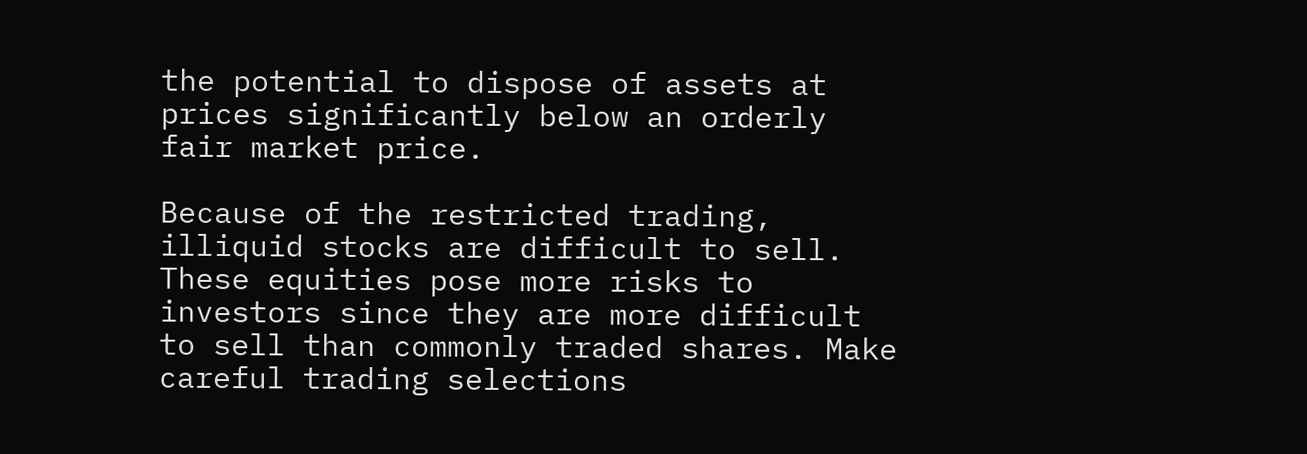the potential to dispose of assets at prices significantly below an orderly fair market price.

Because of the restricted trading, illiquid stocks are difficult to sell. These equities pose more risks to investors since they are more difficult to sell than commonly traded shares. Make careful trading selections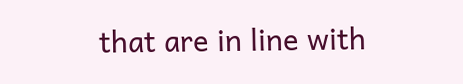that are in line with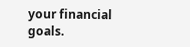your financial goals.